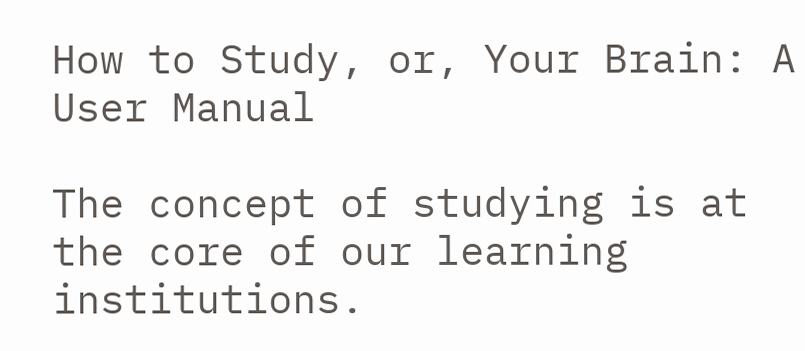How to Study, or, Your Brain: A User Manual

The concept of studying is at the core of our learning institutions.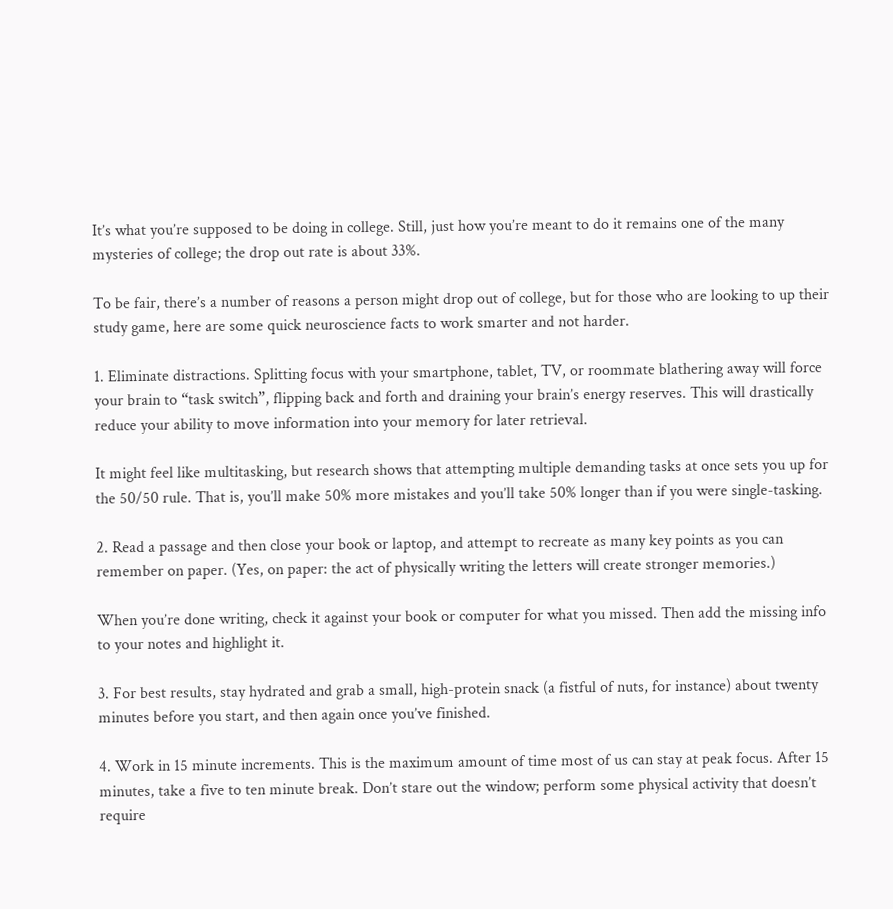It’s what you’re supposed to be doing in college. Still, just how you’re meant to do it remains one of the many mysteries of college; the drop out rate is about 33%.

To be fair, there’s a number of reasons a person might drop out of college, but for those who are looking to up their study game, here are some quick neuroscience facts to work smarter and not harder.

1. Eliminate distractions. Splitting focus with your smartphone, tablet, TV, or roommate blathering away will force your brain to “task switch”, flipping back and forth and draining your brain’s energy reserves. This will drastically reduce your ability to move information into your memory for later retrieval.

It might feel like multitasking, but research shows that attempting multiple demanding tasks at once sets you up for the 50/50 rule. That is, you’ll make 50% more mistakes and you’ll take 50% longer than if you were single-tasking.

2. Read a passage and then close your book or laptop, and attempt to recreate as many key points as you can remember on paper. (Yes, on paper: the act of physically writing the letters will create stronger memories.)

When you’re done writing, check it against your book or computer for what you missed. Then add the missing info to your notes and highlight it.

3. For best results, stay hydrated and grab a small, high-protein snack (a fistful of nuts, for instance) about twenty minutes before you start, and then again once you’ve finished.

4. Work in 15 minute increments. This is the maximum amount of time most of us can stay at peak focus. After 15 minutes, take a five to ten minute break. Don’t stare out the window; perform some physical activity that doesn’t require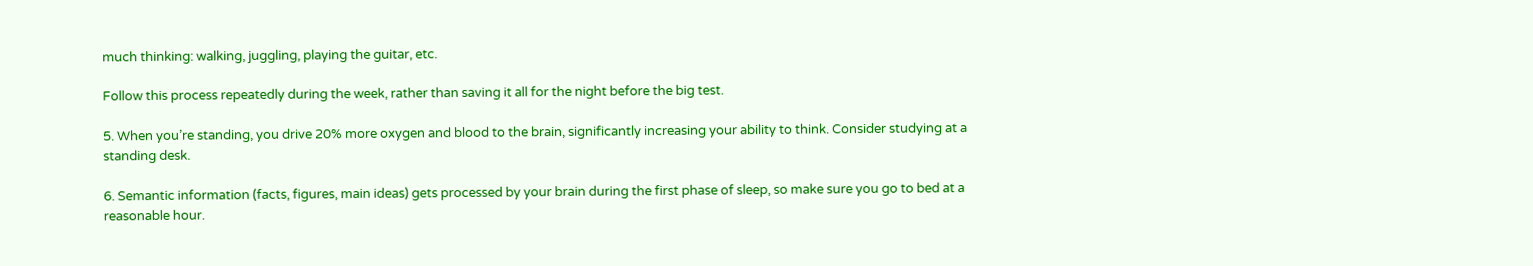much thinking: walking, juggling, playing the guitar, etc.

Follow this process repeatedly during the week, rather than saving it all for the night before the big test.

5. When you’re standing, you drive 20% more oxygen and blood to the brain, significantly increasing your ability to think. Consider studying at a standing desk.

6. Semantic information (facts, figures, main ideas) gets processed by your brain during the first phase of sleep, so make sure you go to bed at a reasonable hour.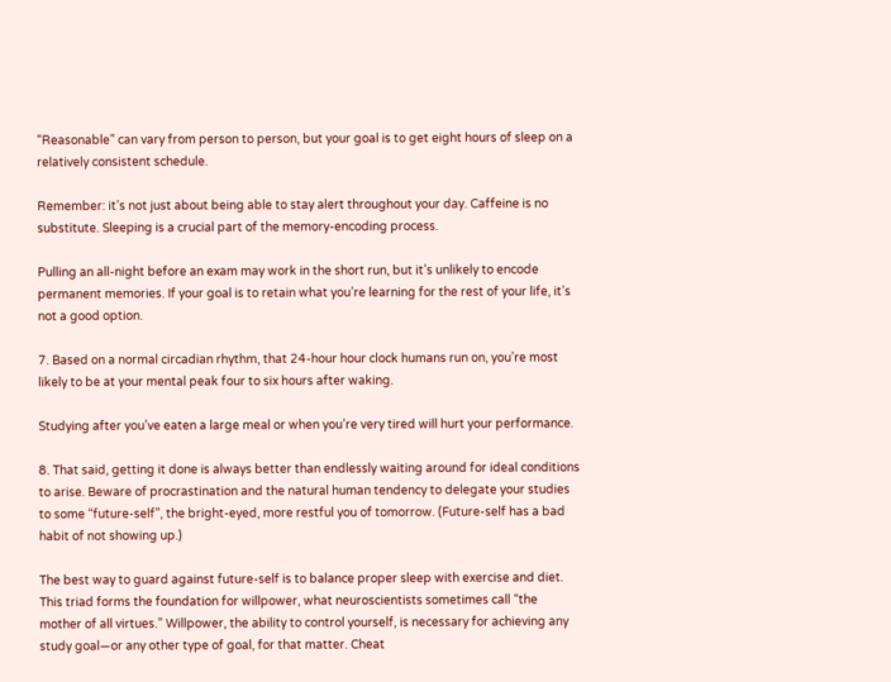“Reasonable” can vary from person to person, but your goal is to get eight hours of sleep on a relatively consistent schedule.

Remember: it’s not just about being able to stay alert throughout your day. Caffeine is no substitute. Sleeping is a crucial part of the memory-encoding process.

Pulling an all-night before an exam may work in the short run, but it’s unlikely to encode permanent memories. If your goal is to retain what you’re learning for the rest of your life, it’s not a good option.

7. Based on a normal circadian rhythm, that 24-hour hour clock humans run on, you’re most likely to be at your mental peak four to six hours after waking.

Studying after you’ve eaten a large meal or when you’re very tired will hurt your performance.

8. That said, getting it done is always better than endlessly waiting around for ideal conditions to arise. Beware of procrastination and the natural human tendency to delegate your studies to some “future-self”, the bright-eyed, more restful you of tomorrow. (Future-self has a bad habit of not showing up.)

The best way to guard against future-self is to balance proper sleep with exercise and diet. This triad forms the foundation for willpower, what neuroscientists sometimes call “the mother of all virtues.” Willpower, the ability to control yourself, is necessary for achieving any study goal—or any other type of goal, for that matter. Cheat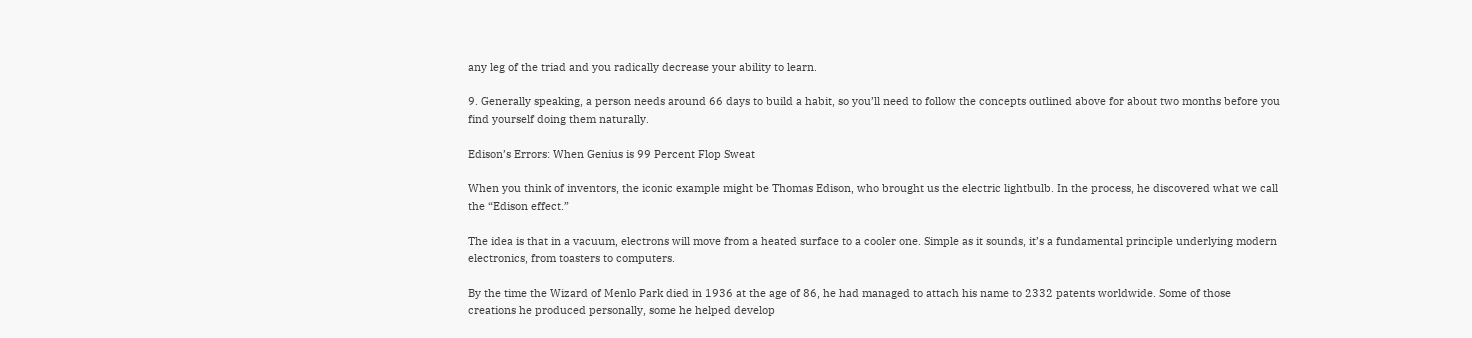any leg of the triad and you radically decrease your ability to learn.

9. Generally speaking, a person needs around 66 days to build a habit, so you’ll need to follow the concepts outlined above for about two months before you find yourself doing them naturally.

Edison’s Errors: When Genius is 99 Percent Flop Sweat

When you think of inventors, the iconic example might be Thomas Edison, who brought us the electric lightbulb. In the process, he discovered what we call the “Edison effect.”

The idea is that in a vacuum, electrons will move from a heated surface to a cooler one. Simple as it sounds, it’s a fundamental principle underlying modern electronics, from toasters to computers.

By the time the Wizard of Menlo Park died in 1936 at the age of 86, he had managed to attach his name to 2332 patents worldwide. Some of those creations he produced personally, some he helped develop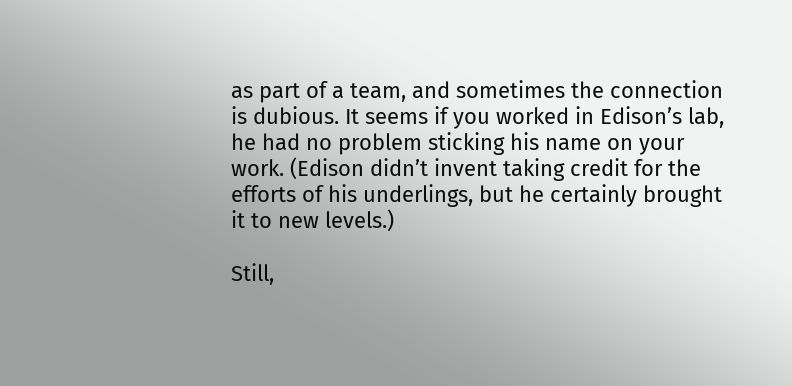as part of a team, and sometimes the connection is dubious. It seems if you worked in Edison’s lab, he had no problem sticking his name on your work. (Edison didn’t invent taking credit for the efforts of his underlings, but he certainly brought it to new levels.)

Still,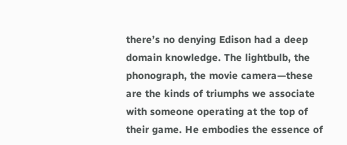there’s no denying Edison had a deep domain knowledge. The lightbulb, the phonograph, the movie camera—these are the kinds of triumphs we associate with someone operating at the top of their game. He embodies the essence of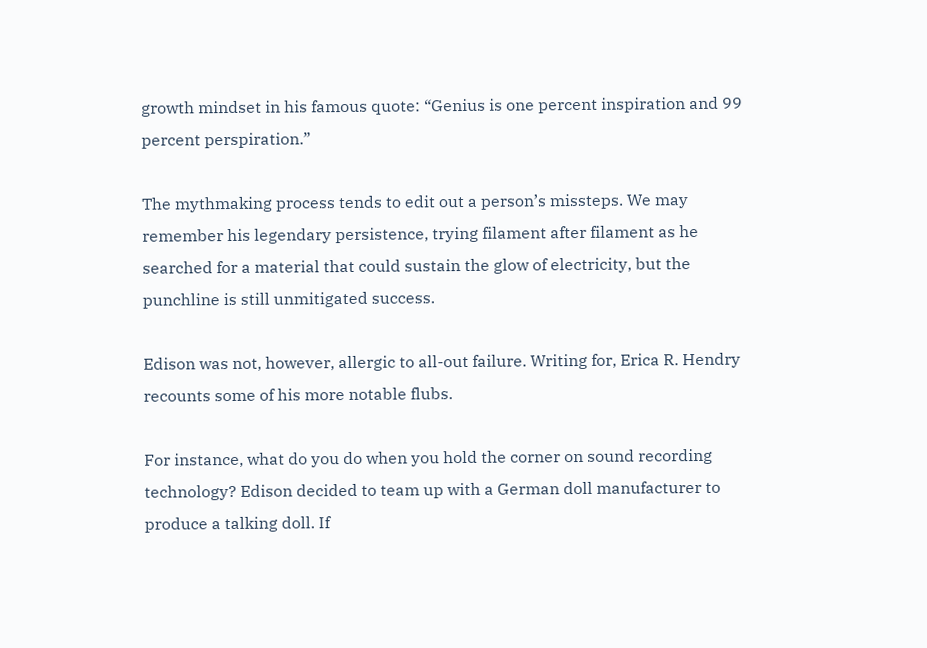growth mindset in his famous quote: “Genius is one percent inspiration and 99 percent perspiration.”

The mythmaking process tends to edit out a person’s missteps. We may remember his legendary persistence, trying filament after filament as he searched for a material that could sustain the glow of electricity, but the punchline is still unmitigated success.

Edison was not, however, allergic to all-out failure. Writing for, Erica R. Hendry recounts some of his more notable flubs.

For instance, what do you do when you hold the corner on sound recording technology? Edison decided to team up with a German doll manufacturer to produce a talking doll. If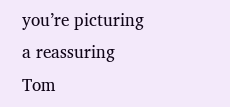you’re picturing a reassuring Tom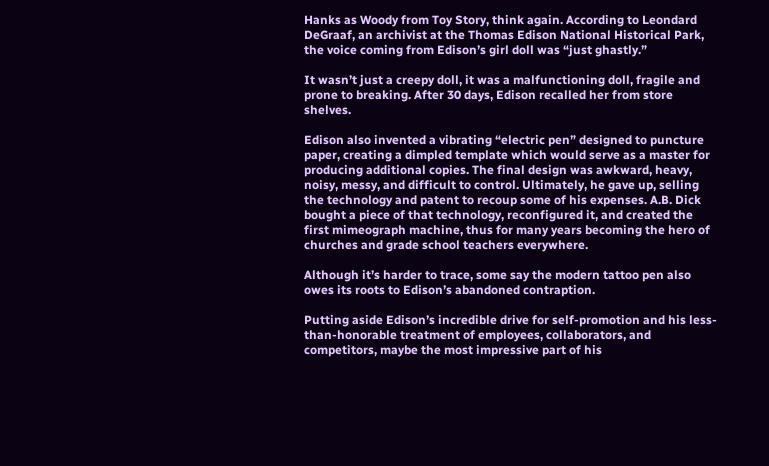Hanks as Woody from Toy Story, think again. According to Leondard DeGraaf, an archivist at the Thomas Edison National Historical Park, the voice coming from Edison’s girl doll was “just ghastly.”

It wasn’t just a creepy doll, it was a malfunctioning doll, fragile and prone to breaking. After 30 days, Edison recalled her from store shelves.

Edison also invented a vibrating “electric pen” designed to puncture paper, creating a dimpled template which would serve as a master for producing additional copies. The final design was awkward, heavy, noisy, messy, and difficult to control. Ultimately, he gave up, selling the technology and patent to recoup some of his expenses. A.B. Dick bought a piece of that technology, reconfigured it, and created the first mimeograph machine, thus for many years becoming the hero of churches and grade school teachers everywhere.

Although it’s harder to trace, some say the modern tattoo pen also owes its roots to Edison’s abandoned contraption.

Putting aside Edison’s incredible drive for self-promotion and his less-than-honorable treatment of employees, collaborators, and competitors, maybe the most impressive part of his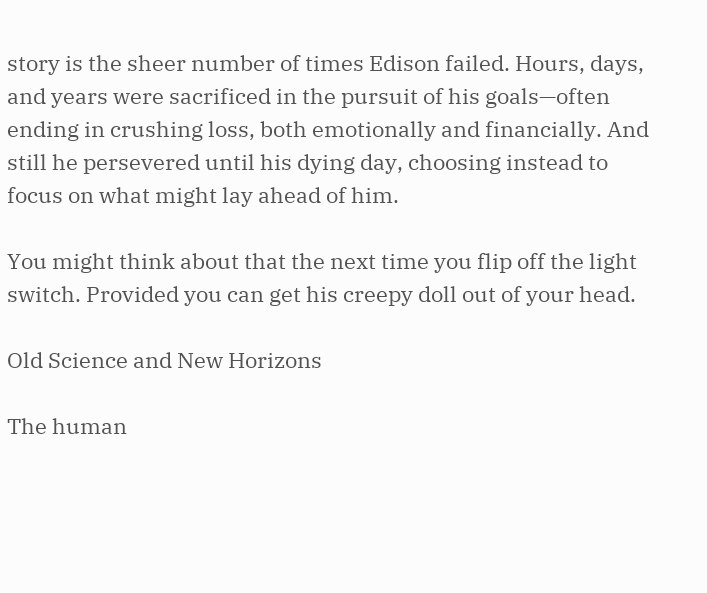story is the sheer number of times Edison failed. Hours, days, and years were sacrificed in the pursuit of his goals—often ending in crushing loss, both emotionally and financially. And still he persevered until his dying day, choosing instead to focus on what might lay ahead of him.

You might think about that the next time you flip off the light switch. Provided you can get his creepy doll out of your head.

Old Science and New Horizons

The human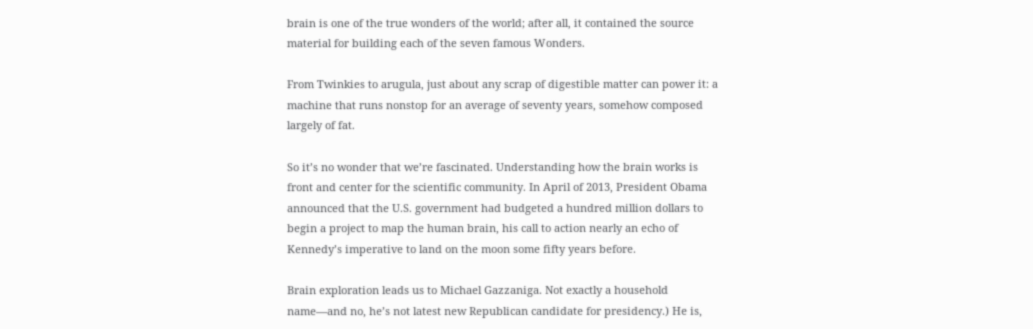brain is one of the true wonders of the world; after all, it contained the source material for building each of the seven famous Wonders.

From Twinkies to arugula, just about any scrap of digestible matter can power it: a machine that runs nonstop for an average of seventy years, somehow composed largely of fat.

So it’s no wonder that we’re fascinated. Understanding how the brain works is front and center for the scientific community. In April of 2013, President Obama announced that the U.S. government had budgeted a hundred million dollars to begin a project to map the human brain, his call to action nearly an echo of Kennedy’s imperative to land on the moon some fifty years before.

Brain exploration leads us to Michael Gazzaniga. Not exactly a household name—and no, he’s not latest new Republican candidate for presidency.) He is,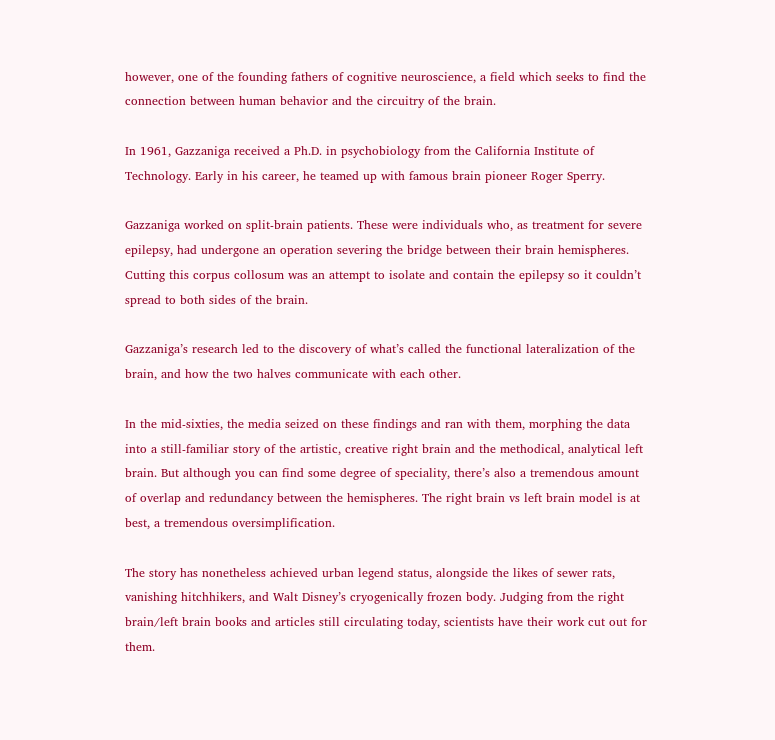however, one of the founding fathers of cognitive neuroscience, a field which seeks to find the connection between human behavior and the circuitry of the brain.

In 1961, Gazzaniga received a Ph.D. in psychobiology from the California Institute of Technology. Early in his career, he teamed up with famous brain pioneer Roger Sperry.

Gazzaniga worked on split-brain patients. These were individuals who, as treatment for severe epilepsy, had undergone an operation severing the bridge between their brain hemispheres. Cutting this corpus collosum was an attempt to isolate and contain the epilepsy so it couldn’t spread to both sides of the brain.

Gazzaniga’s research led to the discovery of what’s called the functional lateralization of the brain, and how the two halves communicate with each other.

In the mid-sixties, the media seized on these findings and ran with them, morphing the data into a still-familiar story of the artistic, creative right brain and the methodical, analytical left brain. But although you can find some degree of speciality, there’s also a tremendous amount of overlap and redundancy between the hemispheres. The right brain vs left brain model is at best, a tremendous oversimplification.

The story has nonetheless achieved urban legend status, alongside the likes of sewer rats, vanishing hitchhikers, and Walt Disney’s cryogenically frozen body. Judging from the right brain/left brain books and articles still circulating today, scientists have their work cut out for them.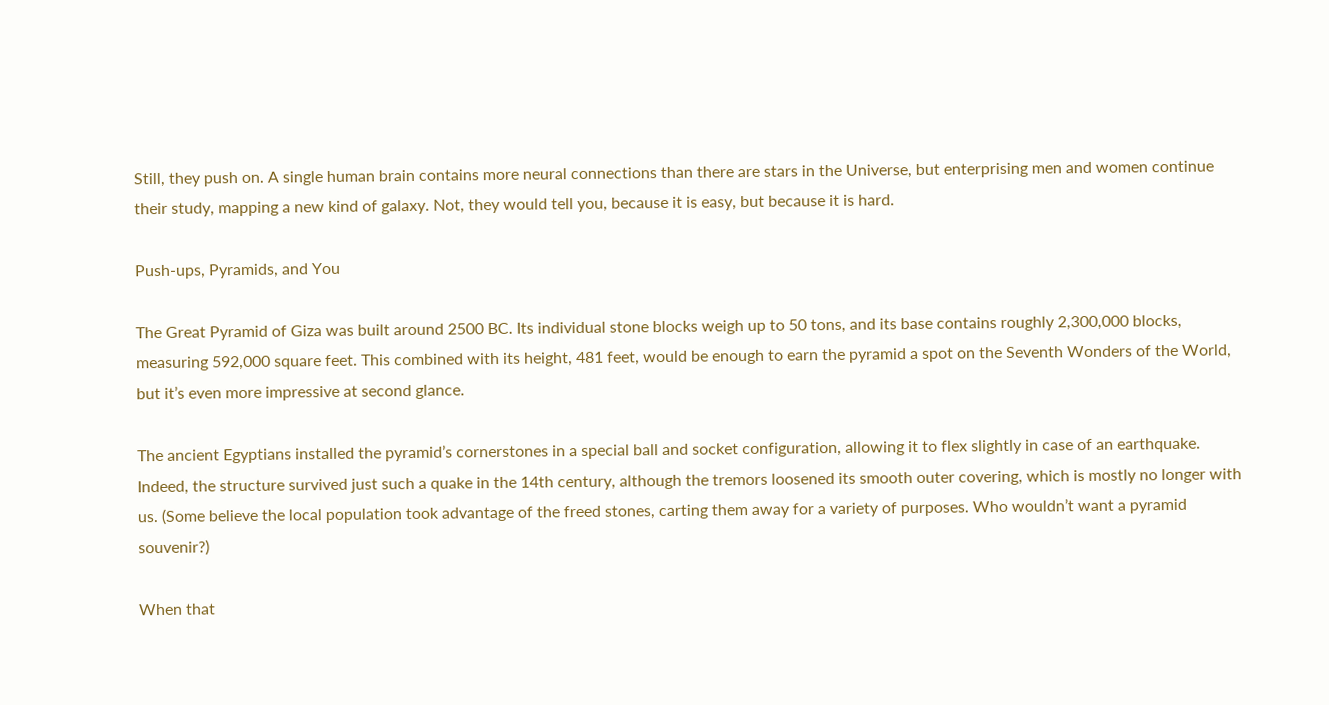Still, they push on. A single human brain contains more neural connections than there are stars in the Universe, but enterprising men and women continue their study, mapping a new kind of galaxy. Not, they would tell you, because it is easy, but because it is hard.

Push-ups, Pyramids, and You

The Great Pyramid of Giza was built around 2500 BC. Its individual stone blocks weigh up to 50 tons, and its base contains roughly 2,300,000 blocks, measuring 592,000 square feet. This combined with its height, 481 feet, would be enough to earn the pyramid a spot on the Seventh Wonders of the World, but it’s even more impressive at second glance.

The ancient Egyptians installed the pyramid’s cornerstones in a special ball and socket configuration, allowing it to flex slightly in case of an earthquake. Indeed, the structure survived just such a quake in the 14th century, although the tremors loosened its smooth outer covering, which is mostly no longer with us. (Some believe the local population took advantage of the freed stones, carting them away for a variety of purposes. Who wouldn’t want a pyramid souvenir?)

When that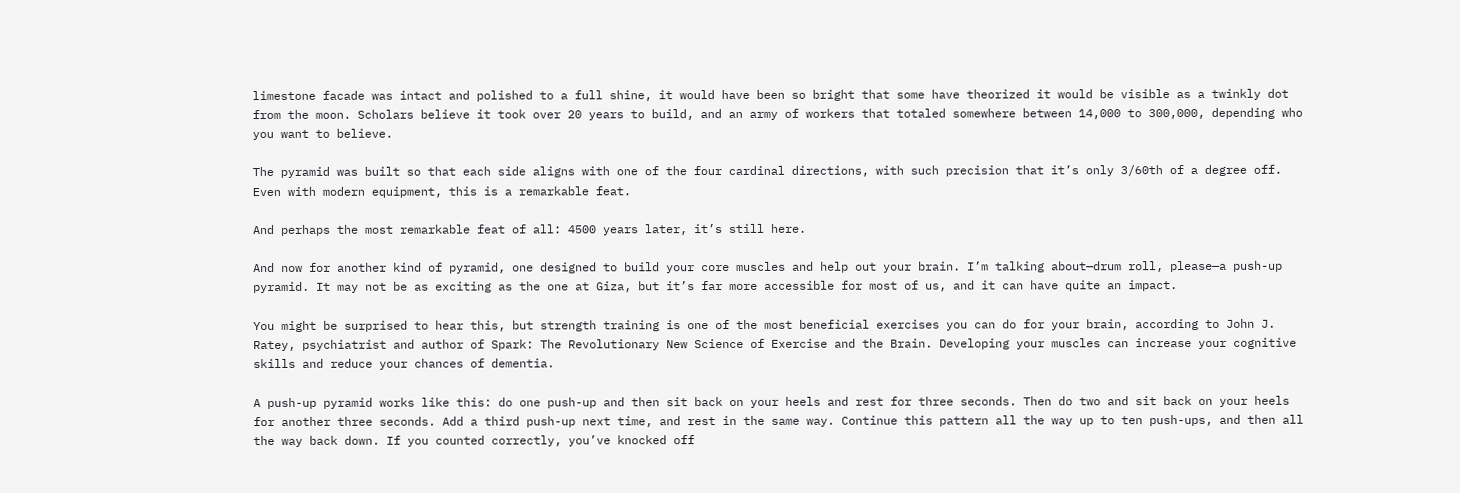limestone facade was intact and polished to a full shine, it would have been so bright that some have theorized it would be visible as a twinkly dot from the moon. Scholars believe it took over 20 years to build, and an army of workers that totaled somewhere between 14,000 to 300,000, depending who you want to believe.

The pyramid was built so that each side aligns with one of the four cardinal directions, with such precision that it’s only 3/60th of a degree off. Even with modern equipment, this is a remarkable feat.

And perhaps the most remarkable feat of all: 4500 years later, it’s still here.

And now for another kind of pyramid, one designed to build your core muscles and help out your brain. I’m talking about—drum roll, please—a push-up pyramid. It may not be as exciting as the one at Giza, but it’s far more accessible for most of us, and it can have quite an impact.

You might be surprised to hear this, but strength training is one of the most beneficial exercises you can do for your brain, according to John J. Ratey, psychiatrist and author of Spark: The Revolutionary New Science of Exercise and the Brain. Developing your muscles can increase your cognitive skills and reduce your chances of dementia.

A push-up pyramid works like this: do one push-up and then sit back on your heels and rest for three seconds. Then do two and sit back on your heels for another three seconds. Add a third push-up next time, and rest in the same way. Continue this pattern all the way up to ten push-ups, and then all the way back down. If you counted correctly, you’ve knocked off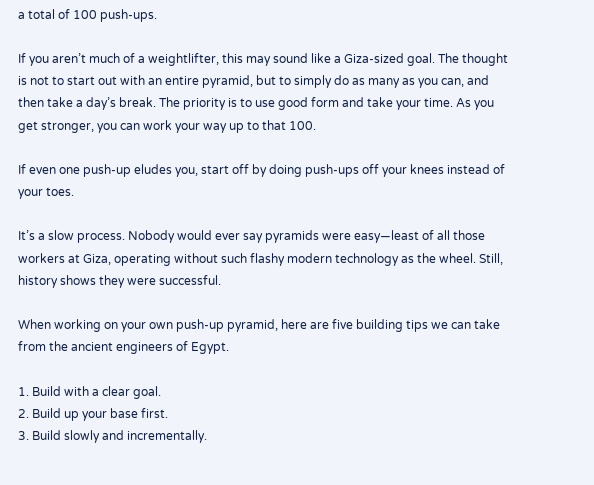a total of 100 push-ups.

If you aren’t much of a weightlifter, this may sound like a Giza-sized goal. The thought is not to start out with an entire pyramid, but to simply do as many as you can, and then take a day’s break. The priority is to use good form and take your time. As you get stronger, you can work your way up to that 100.

If even one push-up eludes you, start off by doing push-ups off your knees instead of your toes.

It’s a slow process. Nobody would ever say pyramids were easy—least of all those workers at Giza, operating without such flashy modern technology as the wheel. Still, history shows they were successful.

When working on your own push-up pyramid, here are five building tips we can take from the ancient engineers of Egypt.

1. Build with a clear goal.
2. Build up your base first.
3. Build slowly and incrementally.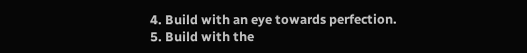4. Build with an eye towards perfection.
5. Build with the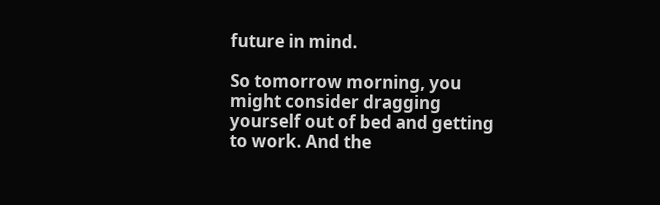future in mind.

So tomorrow morning, you might consider dragging yourself out of bed and getting to work. And the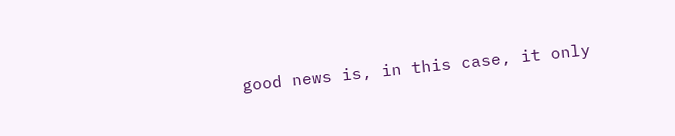good news is, in this case, it only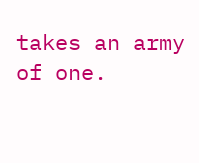takes an army of one.